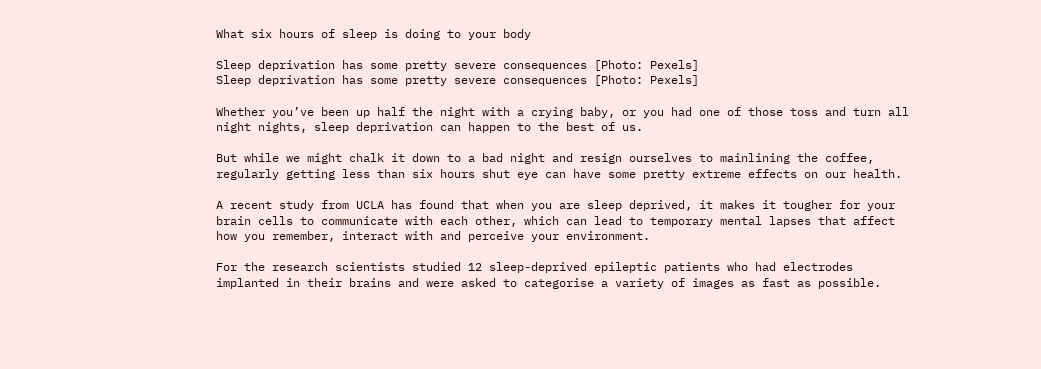What six hours of sleep is doing to your body

Sleep deprivation has some pretty severe consequences [Photo: Pexels]
Sleep deprivation has some pretty severe consequences [Photo: Pexels]

Whether you’ve been up half the night with a crying baby, or you had one of those toss and turn all night nights, sleep deprivation can happen to the best of us.

But while we might chalk it down to a bad night and resign ourselves to mainlining the coffee, regularly getting less than six hours shut eye can have some pretty extreme effects on our health.

A recent study from UCLA has found that when you are sleep deprived, it makes it tougher for your brain cells to communicate with each other, which can lead to temporary mental lapses that affect how you remember, interact with and perceive your environment.

For the research scientists studied 12 sleep-deprived epileptic patients who had electrodes implanted in their brains and were asked to categorise a variety of images as fast as possible.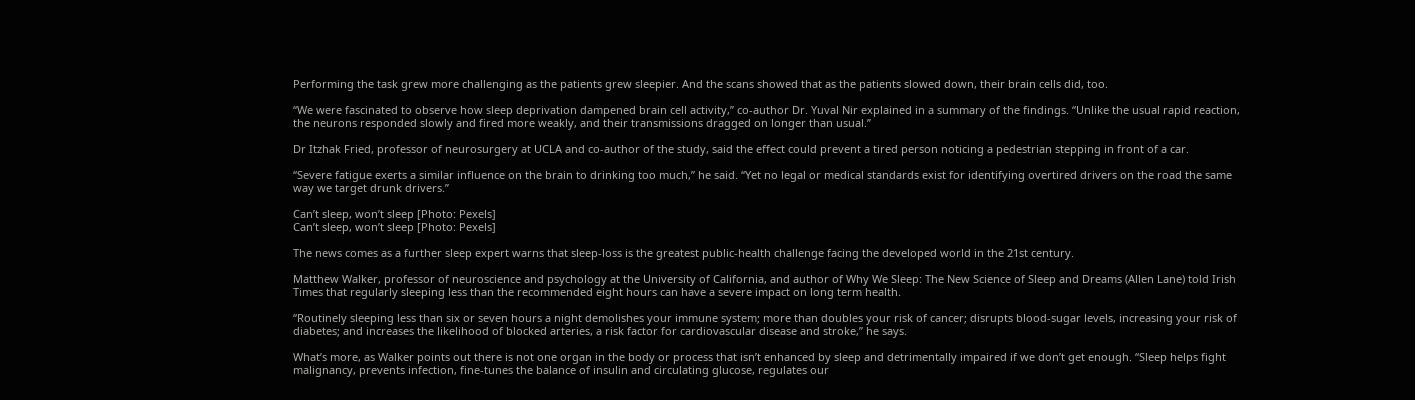Performing the task grew more challenging as the patients grew sleepier. And the scans showed that as the patients slowed down, their brain cells did, too.

“We were fascinated to observe how sleep deprivation dampened brain cell activity,” co-author Dr. Yuval Nir explained in a summary of the findings. “Unlike the usual rapid reaction, the neurons responded slowly and fired more weakly, and their transmissions dragged on longer than usual.”

Dr Itzhak Fried, professor of neurosurgery at UCLA and co-author of the study, said the effect could prevent a tired person noticing a pedestrian stepping in front of a car.

“Severe fatigue exerts a similar influence on the brain to drinking too much,” he said. “Yet no legal or medical standards exist for identifying overtired drivers on the road the same way we target drunk drivers.”

Can’t sleep, won’t sleep [Photo: Pexels]
Can’t sleep, won’t sleep [Photo: Pexels]

The news comes as a further sleep expert warns that sleep-loss is the greatest public-health challenge facing the developed world in the 21st century.

Matthew Walker, professor of neuroscience and psychology at the University of California, and author of Why We Sleep: The New Science of Sleep and Dreams (Allen Lane) told Irish Times that regularly sleeping less than the recommended eight hours can have a severe impact on long term health.

“Routinely sleeping less than six or seven hours a night demolishes your immune system; more than doubles your risk of cancer; disrupts blood-sugar levels, increasing your risk of diabetes; and increases the likelihood of blocked arteries, a risk factor for cardiovascular disease and stroke,” he says.

What’s more, as Walker points out there is not one organ in the body or process that isn’t enhanced by sleep and detrimentally impaired if we don’t get enough. “Sleep helps fight malignancy, prevents infection, fine-tunes the balance of insulin and circulating glucose, regulates our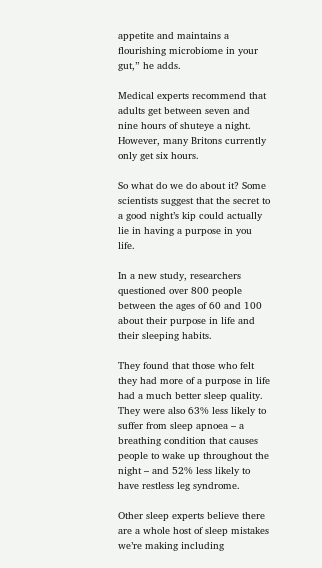appetite and maintains a flourishing microbiome in your gut,” he adds.

Medical experts recommend that adults get between seven and nine hours of shuteye a night. However, many Britons currently only get six hours.

So what do we do about it? Some scientists suggest that the secret to a good night’s kip could actually lie in having a purpose in you life.

In a new study, researchers questioned over 800 people between the ages of 60 and 100 about their purpose in life and their sleeping habits.

They found that those who felt they had more of a purpose in life had a much better sleep quality. They were also 63% less likely to suffer from sleep apnoea – a breathing condition that causes people to wake up throughout the night – and 52% less likely to have restless leg syndrome.

Other sleep experts believe there are a whole host of sleep mistakes we’re making including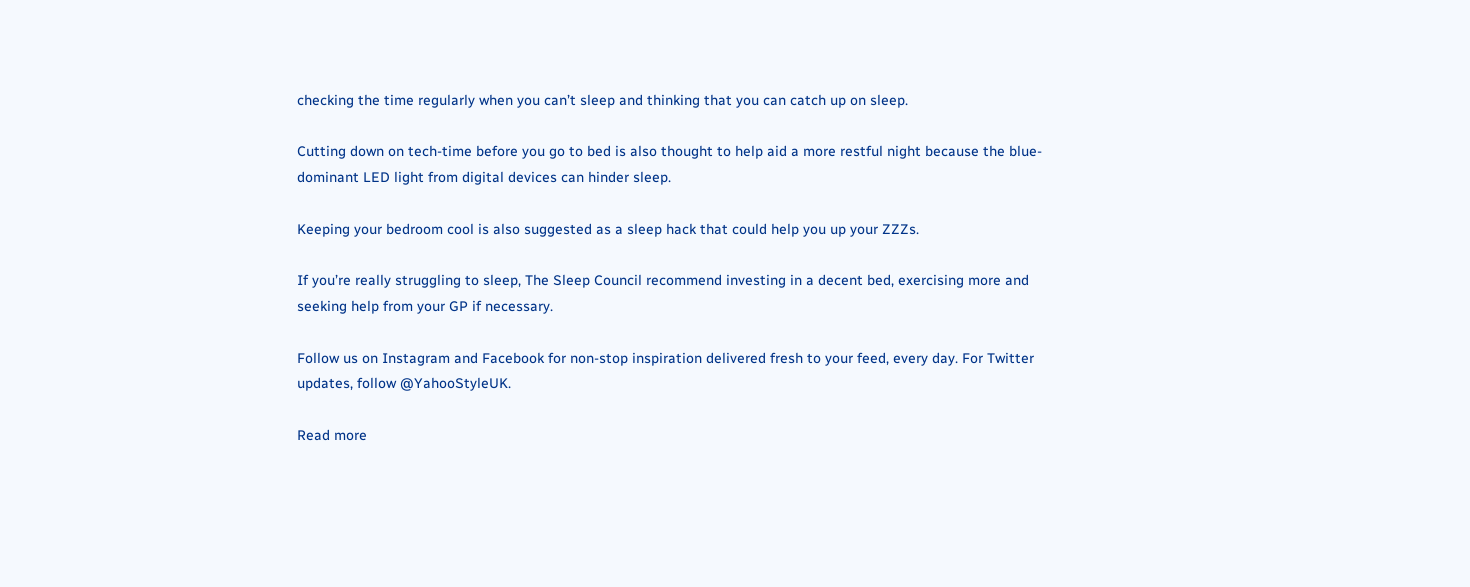checking the time regularly when you can’t sleep and thinking that you can catch up on sleep.

Cutting down on tech-time before you go to bed is also thought to help aid a more restful night because the blue-dominant LED light from digital devices can hinder sleep.

Keeping your bedroom cool is also suggested as a sleep hack that could help you up your ZZZs.

If you’re really struggling to sleep, The Sleep Council recommend investing in a decent bed, exercising more and seeking help from your GP if necessary.

Follow us on Instagram and Facebook for non-stop inspiration delivered fresh to your feed, every day. For Twitter updates, follow @YahooStyleUK.

Read more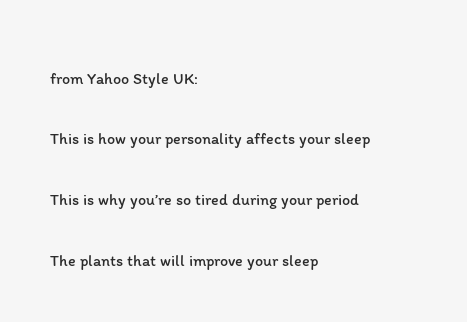from Yahoo Style UK:

This is how your personality affects your sleep

This is why you’re so tired during your period

The plants that will improve your sleep